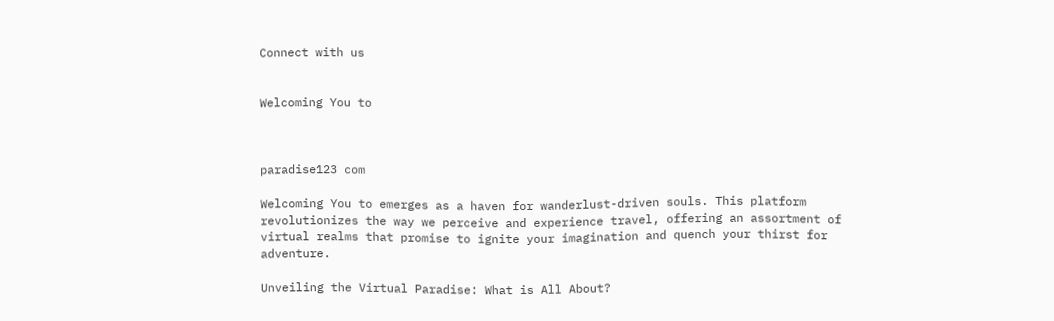Connect with us


Welcoming You to



paradise123 com

Welcoming You to emerges as a haven for wanderlust-driven souls. This platform revolutionizes the way we perceive and experience travel, offering an assortment of virtual realms that promise to ignite your imagination and quench your thirst for adventure.

Unveiling the Virtual Paradise: What is All About?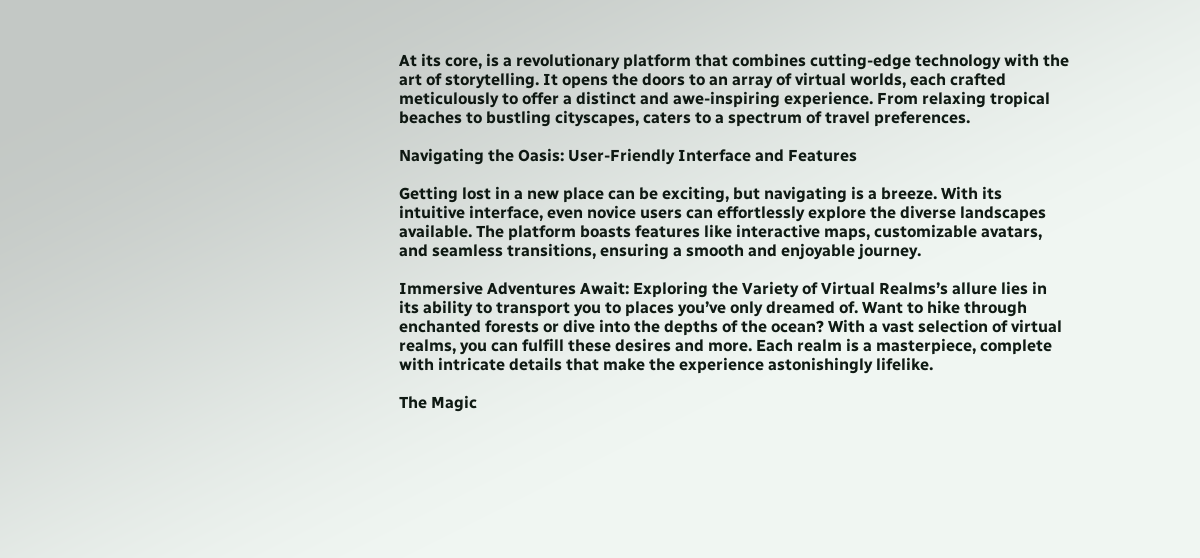At its core, is a revolutionary platform that combines cutting-edge technology with the art of storytelling. It opens the doors to an array of virtual worlds, each crafted meticulously to offer a distinct and awe-inspiring experience. From relaxing tropical beaches to bustling cityscapes, caters to a spectrum of travel preferences.

Navigating the Oasis: User-Friendly Interface and Features

Getting lost in a new place can be exciting, but navigating is a breeze. With its intuitive interface, even novice users can effortlessly explore the diverse landscapes available. The platform boasts features like interactive maps, customizable avatars, and seamless transitions, ensuring a smooth and enjoyable journey.

Immersive Adventures Await: Exploring the Variety of Virtual Realms’s allure lies in its ability to transport you to places you’ve only dreamed of. Want to hike through enchanted forests or dive into the depths of the ocean? With a vast selection of virtual realms, you can fulfill these desires and more. Each realm is a masterpiece, complete with intricate details that make the experience astonishingly lifelike.

The Magic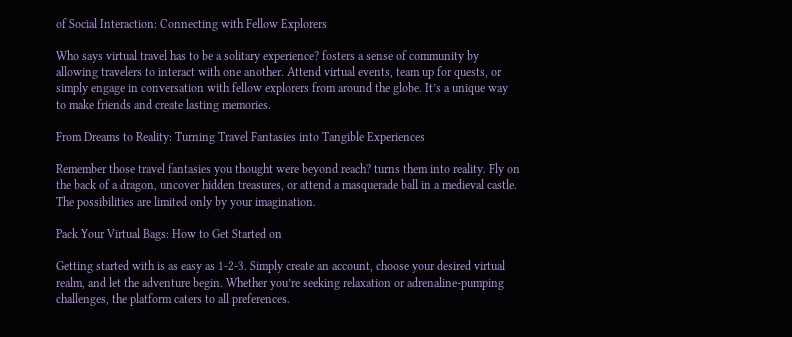of Social Interaction: Connecting with Fellow Explorers

Who says virtual travel has to be a solitary experience? fosters a sense of community by allowing travelers to interact with one another. Attend virtual events, team up for quests, or simply engage in conversation with fellow explorers from around the globe. It’s a unique way to make friends and create lasting memories.

From Dreams to Reality: Turning Travel Fantasies into Tangible Experiences

Remember those travel fantasies you thought were beyond reach? turns them into reality. Fly on the back of a dragon, uncover hidden treasures, or attend a masquerade ball in a medieval castle. The possibilities are limited only by your imagination.

Pack Your Virtual Bags: How to Get Started on

Getting started with is as easy as 1-2-3. Simply create an account, choose your desired virtual realm, and let the adventure begin. Whether you’re seeking relaxation or adrenaline-pumping challenges, the platform caters to all preferences.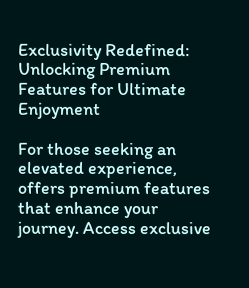Exclusivity Redefined: Unlocking Premium Features for Ultimate Enjoyment

For those seeking an elevated experience, offers premium features that enhance your journey. Access exclusive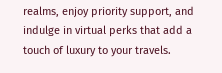realms, enjoy priority support, and indulge in virtual perks that add a touch of luxury to your travels.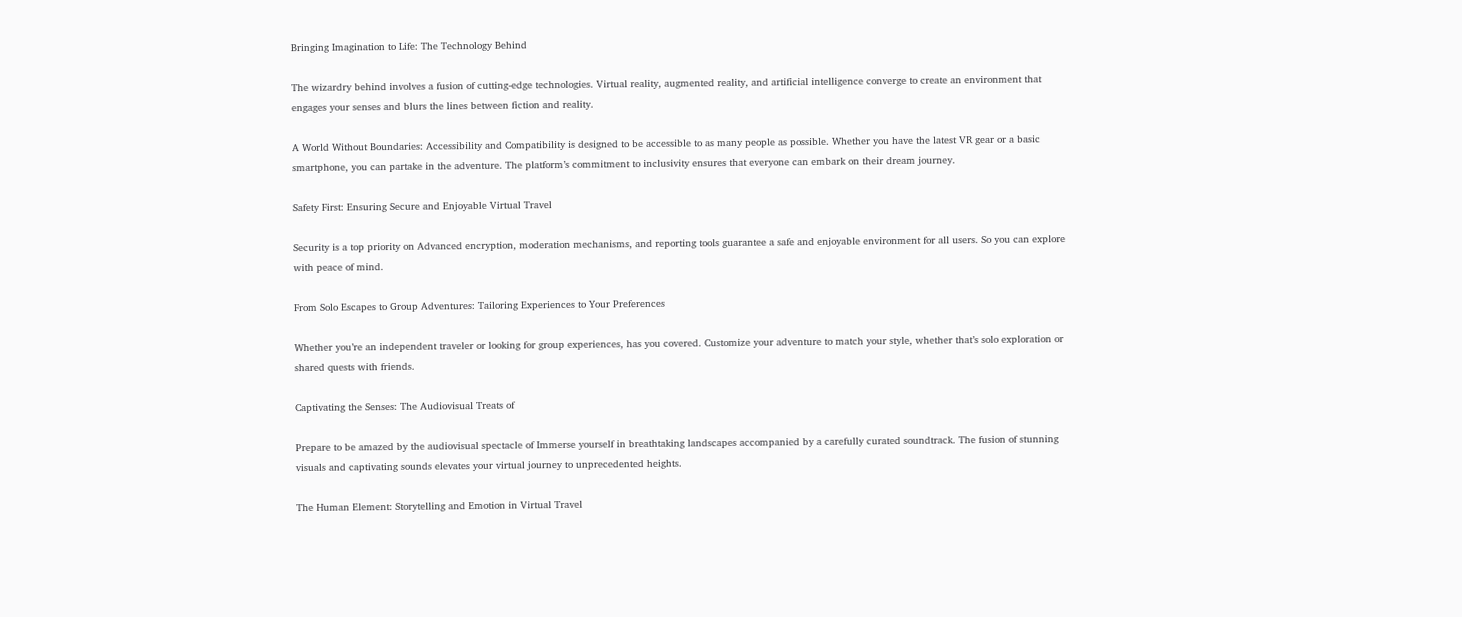Bringing Imagination to Life: The Technology Behind

The wizardry behind involves a fusion of cutting-edge technologies. Virtual reality, augmented reality, and artificial intelligence converge to create an environment that engages your senses and blurs the lines between fiction and reality.

A World Without Boundaries: Accessibility and Compatibility is designed to be accessible to as many people as possible. Whether you have the latest VR gear or a basic smartphone, you can partake in the adventure. The platform’s commitment to inclusivity ensures that everyone can embark on their dream journey.

Safety First: Ensuring Secure and Enjoyable Virtual Travel

Security is a top priority on Advanced encryption, moderation mechanisms, and reporting tools guarantee a safe and enjoyable environment for all users. So you can explore with peace of mind.

From Solo Escapes to Group Adventures: Tailoring Experiences to Your Preferences

Whether you’re an independent traveler or looking for group experiences, has you covered. Customize your adventure to match your style, whether that’s solo exploration or shared quests with friends.

Captivating the Senses: The Audiovisual Treats of

Prepare to be amazed by the audiovisual spectacle of Immerse yourself in breathtaking landscapes accompanied by a carefully curated soundtrack. The fusion of stunning visuals and captivating sounds elevates your virtual journey to unprecedented heights.

The Human Element: Storytelling and Emotion in Virtual Travel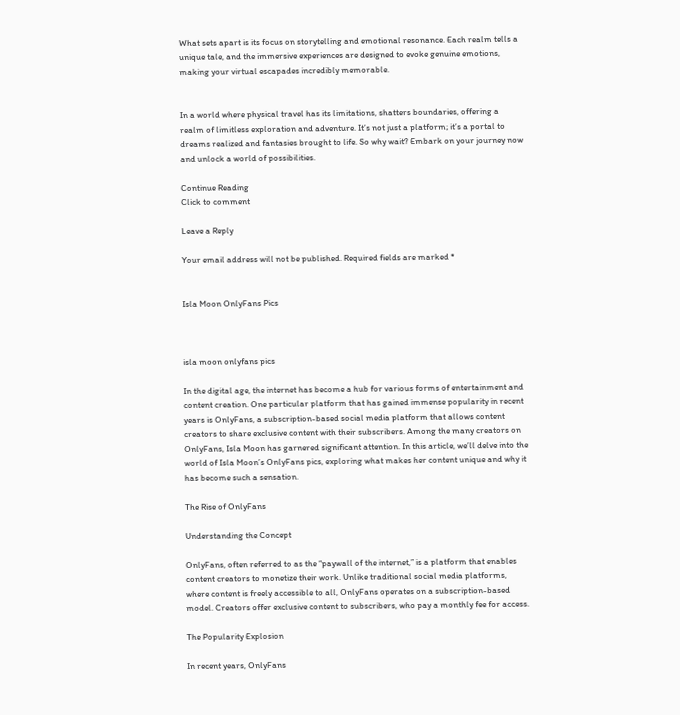What sets apart is its focus on storytelling and emotional resonance. Each realm tells a unique tale, and the immersive experiences are designed to evoke genuine emotions, making your virtual escapades incredibly memorable.


In a world where physical travel has its limitations, shatters boundaries, offering a realm of limitless exploration and adventure. It’s not just a platform; it’s a portal to dreams realized and fantasies brought to life. So why wait? Embark on your journey now and unlock a world of possibilities.

Continue Reading
Click to comment

Leave a Reply

Your email address will not be published. Required fields are marked *


Isla Moon OnlyFans Pics



isla moon onlyfans pics

In the digital age, the internet has become a hub for various forms of entertainment and content creation. One particular platform that has gained immense popularity in recent years is OnlyFans, a subscription-based social media platform that allows content creators to share exclusive content with their subscribers. Among the many creators on OnlyFans, Isla Moon has garnered significant attention. In this article, we’ll delve into the world of Isla Moon’s OnlyFans pics, exploring what makes her content unique and why it has become such a sensation.

The Rise of OnlyFans

Understanding the Concept

OnlyFans, often referred to as the “paywall of the internet,” is a platform that enables content creators to monetize their work. Unlike traditional social media platforms, where content is freely accessible to all, OnlyFans operates on a subscription-based model. Creators offer exclusive content to subscribers, who pay a monthly fee for access.

The Popularity Explosion

In recent years, OnlyFans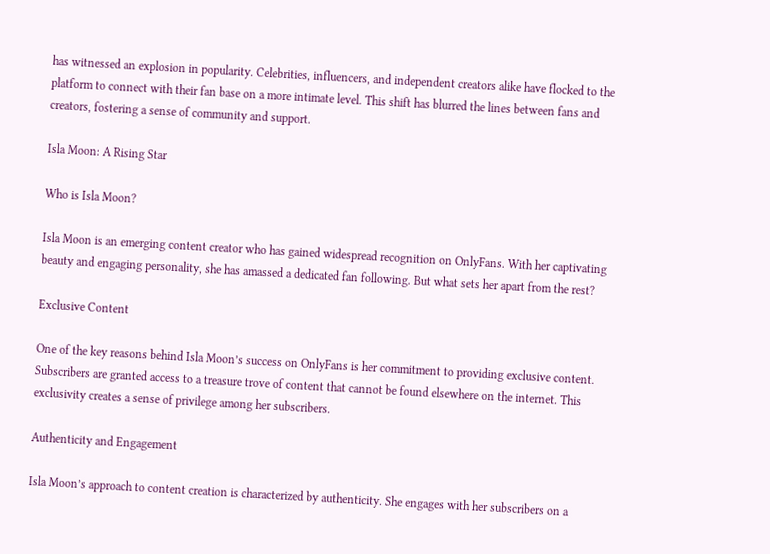has witnessed an explosion in popularity. Celebrities, influencers, and independent creators alike have flocked to the platform to connect with their fan base on a more intimate level. This shift has blurred the lines between fans and creators, fostering a sense of community and support.

Isla Moon: A Rising Star

Who is Isla Moon?

Isla Moon is an emerging content creator who has gained widespread recognition on OnlyFans. With her captivating beauty and engaging personality, she has amassed a dedicated fan following. But what sets her apart from the rest?

Exclusive Content

One of the key reasons behind Isla Moon’s success on OnlyFans is her commitment to providing exclusive content. Subscribers are granted access to a treasure trove of content that cannot be found elsewhere on the internet. This exclusivity creates a sense of privilege among her subscribers.

Authenticity and Engagement

Isla Moon’s approach to content creation is characterized by authenticity. She engages with her subscribers on a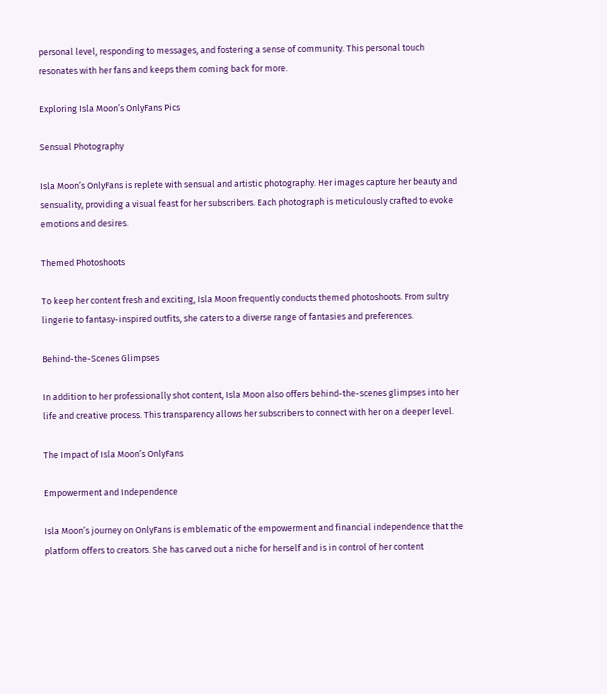personal level, responding to messages, and fostering a sense of community. This personal touch resonates with her fans and keeps them coming back for more.

Exploring Isla Moon’s OnlyFans Pics

Sensual Photography

Isla Moon’s OnlyFans is replete with sensual and artistic photography. Her images capture her beauty and sensuality, providing a visual feast for her subscribers. Each photograph is meticulously crafted to evoke emotions and desires.

Themed Photoshoots

To keep her content fresh and exciting, Isla Moon frequently conducts themed photoshoots. From sultry lingerie to fantasy-inspired outfits, she caters to a diverse range of fantasies and preferences.

Behind-the-Scenes Glimpses

In addition to her professionally shot content, Isla Moon also offers behind-the-scenes glimpses into her life and creative process. This transparency allows her subscribers to connect with her on a deeper level.

The Impact of Isla Moon’s OnlyFans

Empowerment and Independence

Isla Moon’s journey on OnlyFans is emblematic of the empowerment and financial independence that the platform offers to creators. She has carved out a niche for herself and is in control of her content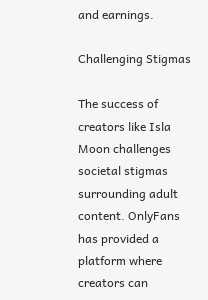and earnings.

Challenging Stigmas

The success of creators like Isla Moon challenges societal stigmas surrounding adult content. OnlyFans has provided a platform where creators can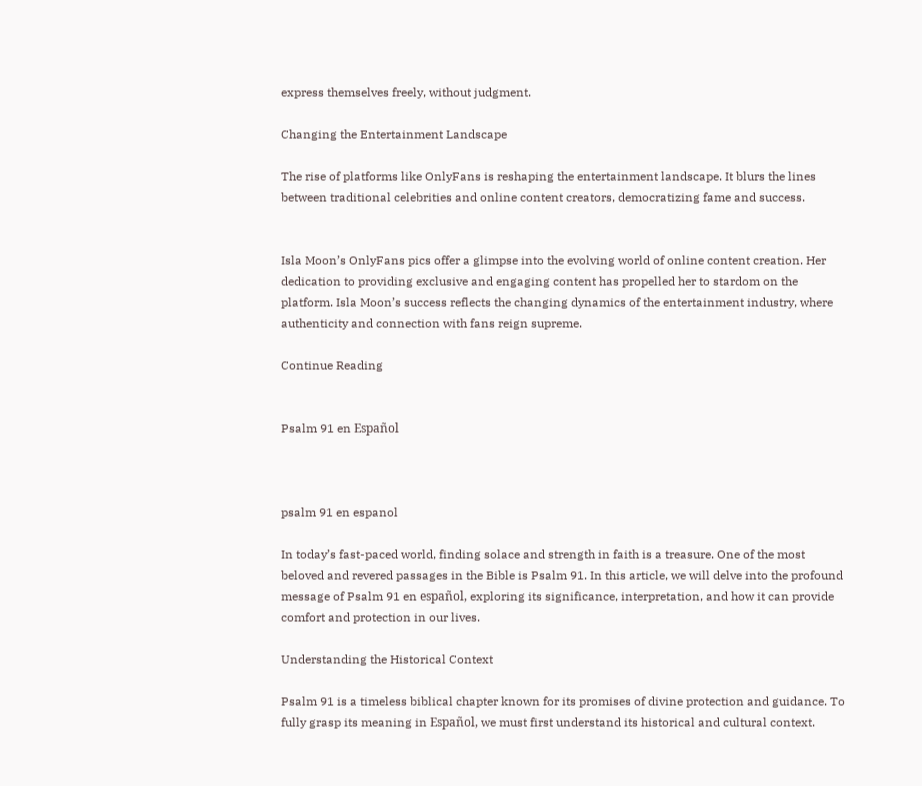express themselves freely, without judgment.

Changing the Entertainment Landscape

The rise of platforms like OnlyFans is reshaping the entertainment landscape. It blurs the lines between traditional celebrities and online content creators, democratizing fame and success.


Isla Moon’s OnlyFans pics offer a glimpse into the evolving world of online content creation. Her dedication to providing exclusive and engaging content has propelled her to stardom on the platform. Isla Moon’s success reflects the changing dynamics of the entertainment industry, where authenticity and connection with fans reign supreme.

Continue Reading


Psalm 91 en Español



psalm 91 en espanol

In today’s fast-paced world, finding solace and strength in faith is a treasure. One of the most beloved and revered passages in the Bible is Psalm 91. In this article, we will delve into the profound message of Psalm 91 en español, exploring its significance, interpretation, and how it can provide comfort and protection in our lives.

Understanding the Historical Context

Psalm 91 is a timeless biblical chapter known for its promises of divine protection and guidance. To fully grasp its meaning in Español, we must first understand its historical and cultural context.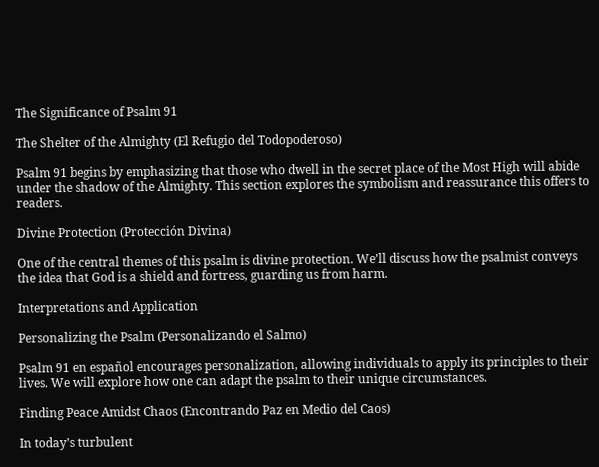The Significance of Psalm 91

The Shelter of the Almighty (El Refugio del Todopoderoso)

Psalm 91 begins by emphasizing that those who dwell in the secret place of the Most High will abide under the shadow of the Almighty. This section explores the symbolism and reassurance this offers to readers.

Divine Protection (Protección Divina)

One of the central themes of this psalm is divine protection. We’ll discuss how the psalmist conveys the idea that God is a shield and fortress, guarding us from harm.

Interpretations and Application

Personalizing the Psalm (Personalizando el Salmo)

Psalm 91 en español encourages personalization, allowing individuals to apply its principles to their lives. We will explore how one can adapt the psalm to their unique circumstances.

Finding Peace Amidst Chaos (Encontrando Paz en Medio del Caos)

In today’s turbulent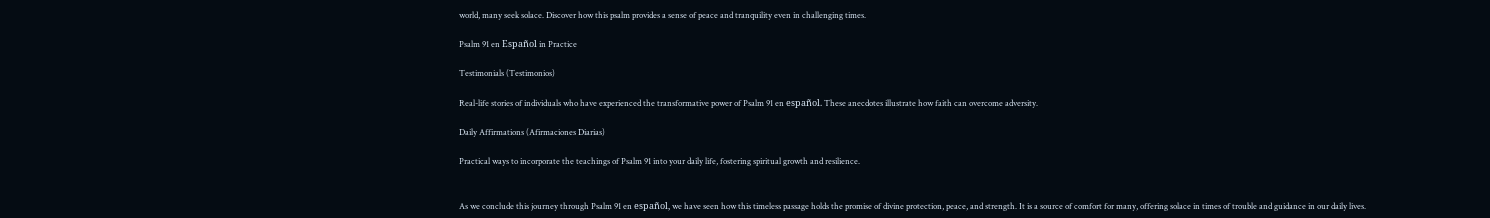world, many seek solace. Discover how this psalm provides a sense of peace and tranquility even in challenging times.

Psalm 91 en Español in Practice

Testimonials (Testimonios)

Real-life stories of individuals who have experienced the transformative power of Psalm 91 en español. These anecdotes illustrate how faith can overcome adversity.

Daily Affirmations (Afirmaciones Diarias)

Practical ways to incorporate the teachings of Psalm 91 into your daily life, fostering spiritual growth and resilience.


As we conclude this journey through Psalm 91 en español, we have seen how this timeless passage holds the promise of divine protection, peace, and strength. It is a source of comfort for many, offering solace in times of trouble and guidance in our daily lives.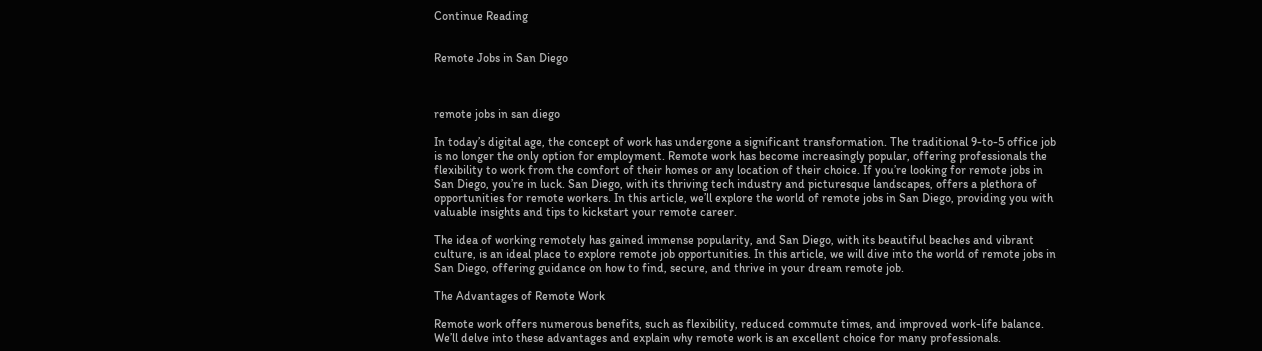Continue Reading


Remote Jobs in San Diego



remote jobs in san diego

In today’s digital age, the concept of work has undergone a significant transformation. The traditional 9-to-5 office job is no longer the only option for employment. Remote work has become increasingly popular, offering professionals the flexibility to work from the comfort of their homes or any location of their choice. If you’re looking for remote jobs in San Diego, you’re in luck. San Diego, with its thriving tech industry and picturesque landscapes, offers a plethora of opportunities for remote workers. In this article, we’ll explore the world of remote jobs in San Diego, providing you with valuable insights and tips to kickstart your remote career.

The idea of working remotely has gained immense popularity, and San Diego, with its beautiful beaches and vibrant culture, is an ideal place to explore remote job opportunities. In this article, we will dive into the world of remote jobs in San Diego, offering guidance on how to find, secure, and thrive in your dream remote job.

The Advantages of Remote Work

Remote work offers numerous benefits, such as flexibility, reduced commute times, and improved work-life balance. We’ll delve into these advantages and explain why remote work is an excellent choice for many professionals.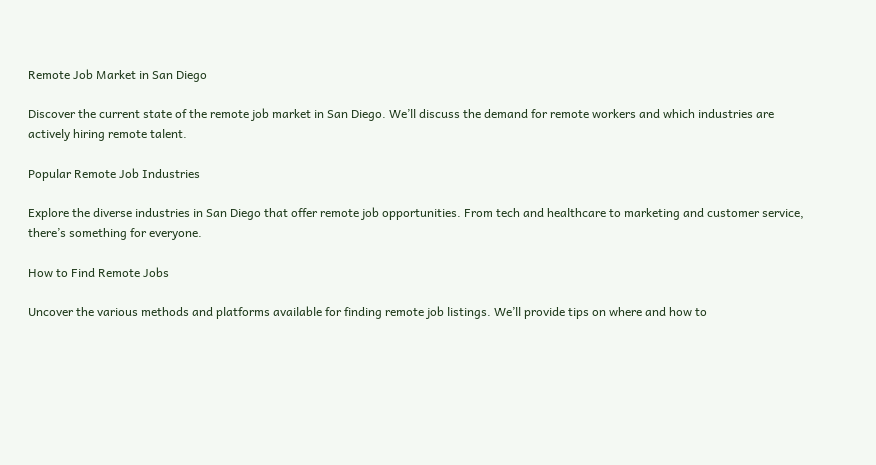Remote Job Market in San Diego

Discover the current state of the remote job market in San Diego. We’ll discuss the demand for remote workers and which industries are actively hiring remote talent.

Popular Remote Job Industries

Explore the diverse industries in San Diego that offer remote job opportunities. From tech and healthcare to marketing and customer service, there’s something for everyone.

How to Find Remote Jobs

Uncover the various methods and platforms available for finding remote job listings. We’ll provide tips on where and how to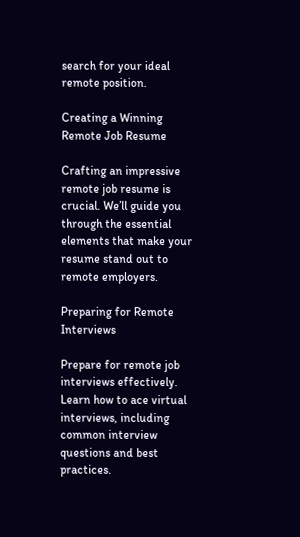search for your ideal remote position.

Creating a Winning Remote Job Resume

Crafting an impressive remote job resume is crucial. We’ll guide you through the essential elements that make your resume stand out to remote employers.

Preparing for Remote Interviews

Prepare for remote job interviews effectively. Learn how to ace virtual interviews, including common interview questions and best practices.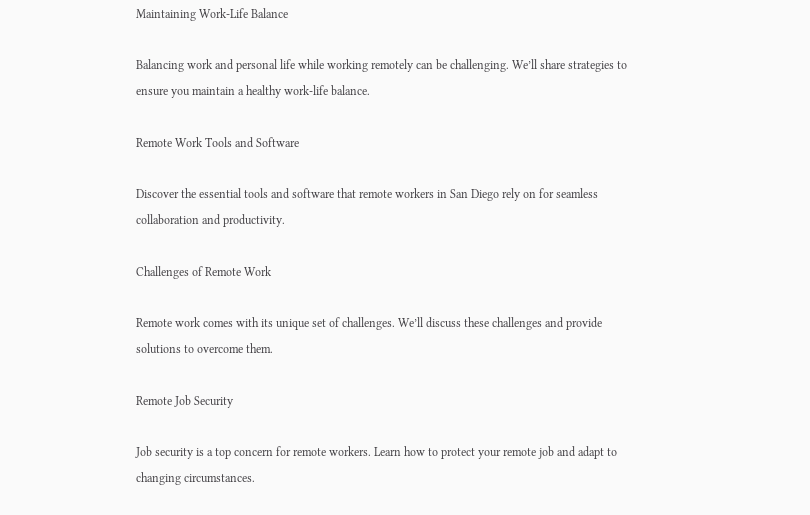Maintaining Work-Life Balance

Balancing work and personal life while working remotely can be challenging. We’ll share strategies to ensure you maintain a healthy work-life balance.

Remote Work Tools and Software

Discover the essential tools and software that remote workers in San Diego rely on for seamless collaboration and productivity.

Challenges of Remote Work

Remote work comes with its unique set of challenges. We’ll discuss these challenges and provide solutions to overcome them.

Remote Job Security

Job security is a top concern for remote workers. Learn how to protect your remote job and adapt to changing circumstances.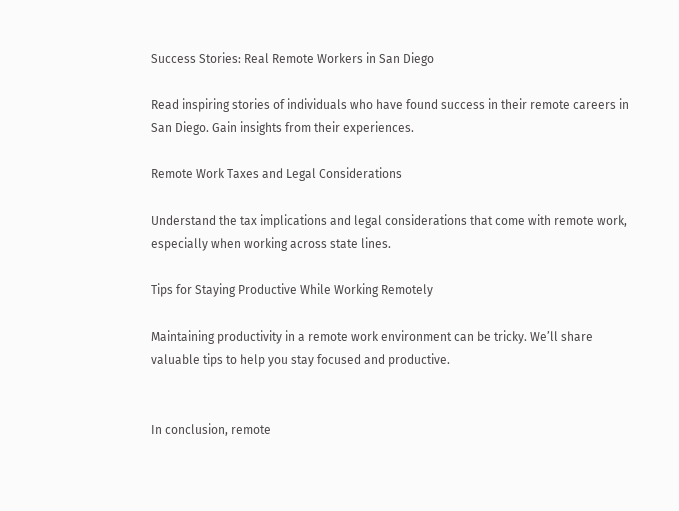Success Stories: Real Remote Workers in San Diego

Read inspiring stories of individuals who have found success in their remote careers in San Diego. Gain insights from their experiences.

Remote Work Taxes and Legal Considerations

Understand the tax implications and legal considerations that come with remote work, especially when working across state lines.

Tips for Staying Productive While Working Remotely

Maintaining productivity in a remote work environment can be tricky. We’ll share valuable tips to help you stay focused and productive.


In conclusion, remote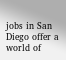jobs in San Diego offer a world of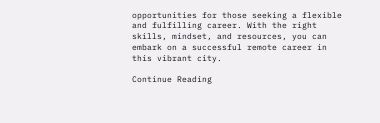opportunities for those seeking a flexible and fulfilling career. With the right skills, mindset, and resources, you can embark on a successful remote career in this vibrant city.

Continue Reading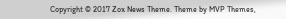Copyright © 2017 Zox News Theme. Theme by MVP Themes,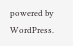powered by WordPress.